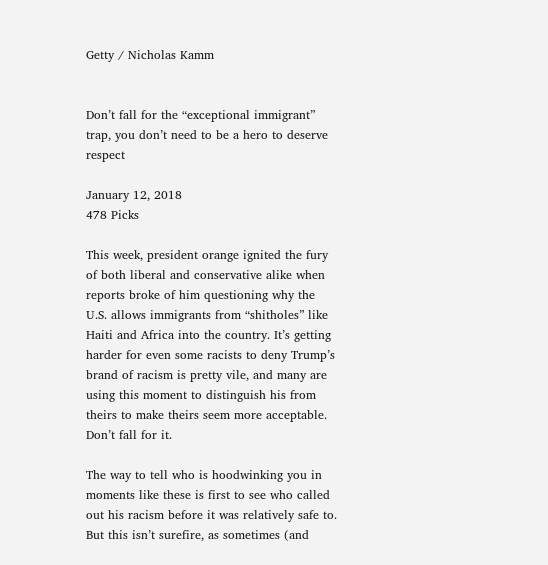Getty / Nicholas Kamm


Don’t fall for the “exceptional immigrant” trap, you don’t need to be a hero to deserve respect

January 12, 2018
478 Picks

This week, president orange ignited the fury of both liberal and conservative alike when reports broke of him questioning why the U.S. allows immigrants from “shitholes” like Haiti and Africa into the country. It’s getting harder for even some racists to deny Trump’s brand of racism is pretty vile, and many are using this moment to distinguish his from theirs to make theirs seem more acceptable. Don’t fall for it.

The way to tell who is hoodwinking you in moments like these is first to see who called out his racism before it was relatively safe to. But this isn’t surefire, as sometimes (and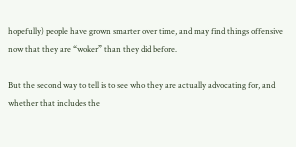hopefully) people have grown smarter over time, and may find things offensive now that they are “woker” than they did before.

But the second way to tell is to see who they are actually advocating for, and whether that includes the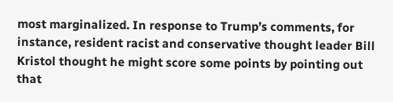most marginalized. In response to Trump’s comments, for instance, resident racist and conservative thought leader Bill Kristol thought he might score some points by pointing out that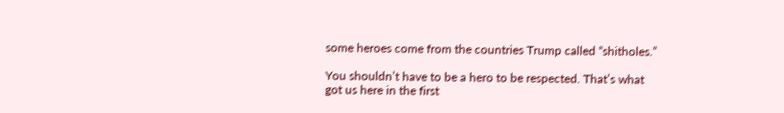some heroes come from the countries Trump called “shitholes.”

You shouldn’t have to be a hero to be respected. That’s what got us here in the first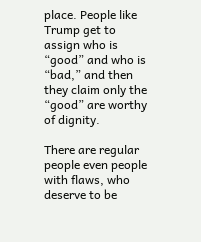place. People like Trump get to assign who is “good” and who is “bad,” and then they claim only the “good” are worthy of dignity.

There are regular people even people with flaws, who deserve to be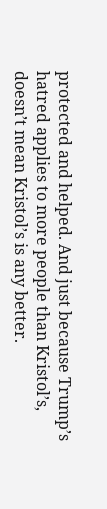protected and helped. And just because Trump’s hatred applies to more people than Kristol’s, doesn’t mean Kristol’s is any better.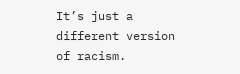It’s just a different version of racism.